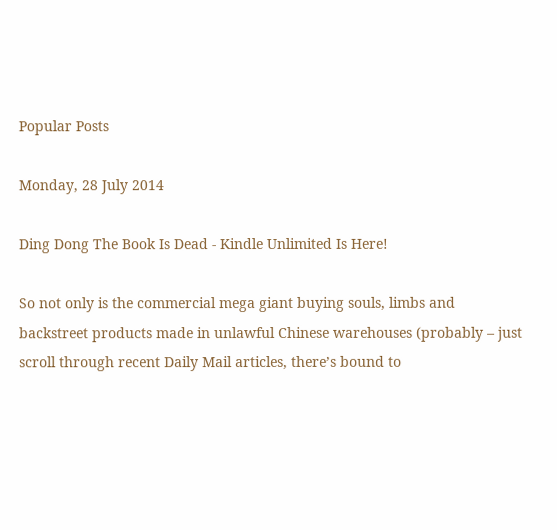Popular Posts

Monday, 28 July 2014

Ding Dong The Book Is Dead - Kindle Unlimited Is Here!

So not only is the commercial mega giant buying souls, limbs and backstreet products made in unlawful Chinese warehouses (probably – just scroll through recent Daily Mail articles, there’s bound to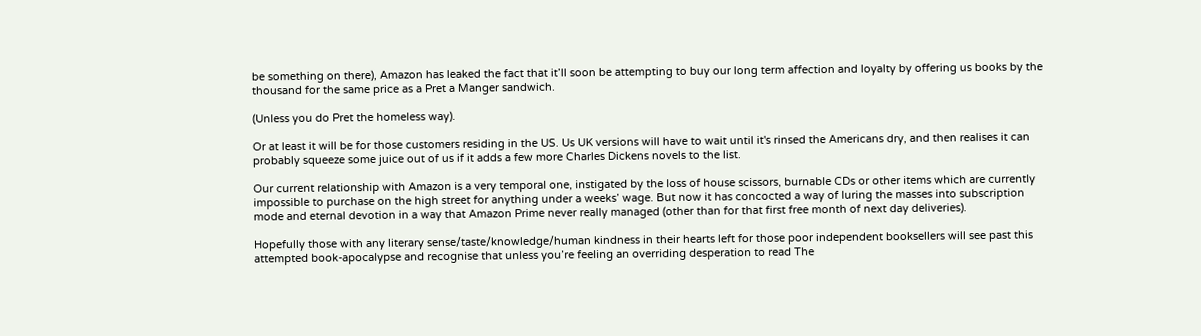be something on there), Amazon has leaked the fact that it’ll soon be attempting to buy our long term affection and loyalty by offering us books by the thousand for the same price as a Pret a Manger sandwich.

(Unless you do Pret the homeless way).

Or at least it will be for those customers residing in the US. Us UK versions will have to wait until it's rinsed the Americans dry, and then realises it can probably squeeze some juice out of us if it adds a few more Charles Dickens novels to the list.

Our current relationship with Amazon is a very temporal one, instigated by the loss of house scissors, burnable CDs or other items which are currently impossible to purchase on the high street for anything under a weeks’ wage. But now it has concocted a way of luring the masses into subscription mode and eternal devotion in a way that Amazon Prime never really managed (other than for that first free month of next day deliveries).

Hopefully those with any literary sense/taste/knowledge/human kindness in their hearts left for those poor independent booksellers will see past this attempted book-apocalypse and recognise that unless you’re feeling an overriding desperation to read The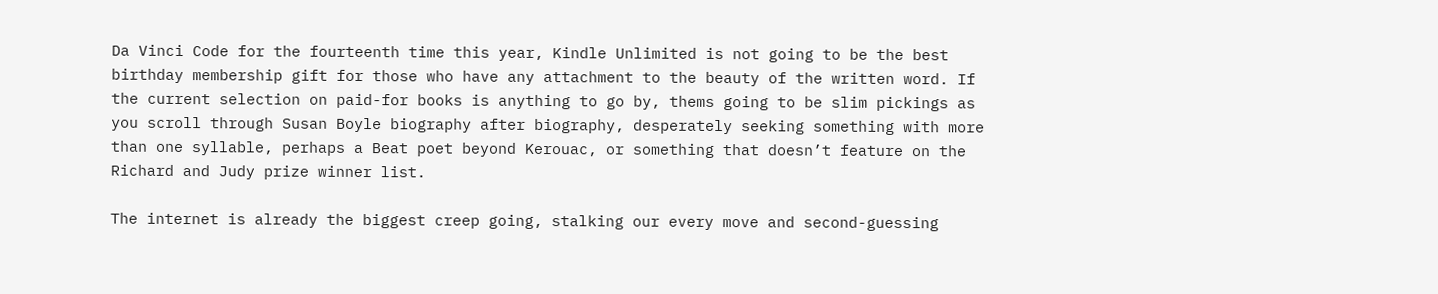Da Vinci Code for the fourteenth time this year, Kindle Unlimited is not going to be the best birthday membership gift for those who have any attachment to the beauty of the written word. If the current selection on paid-for books is anything to go by, thems going to be slim pickings as you scroll through Susan Boyle biography after biography, desperately seeking something with more than one syllable, perhaps a Beat poet beyond Kerouac, or something that doesn’t feature on the Richard and Judy prize winner list.

The internet is already the biggest creep going, stalking our every move and second-guessing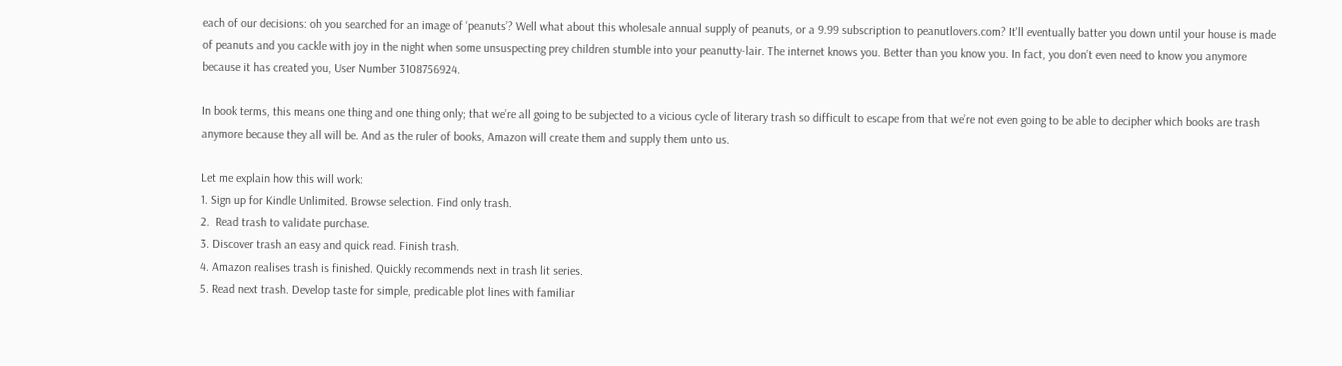each of our decisions: oh you searched for an image of ‘peanuts’? Well what about this wholesale annual supply of peanuts, or a 9.99 subscription to peanutlovers.com? It'll eventually batter you down until your house is made of peanuts and you cackle with joy in the night when some unsuspecting prey children stumble into your peanutty-lair. The internet knows you. Better than you know you. In fact, you don’t even need to know you anymore because it has created you, User Number 3108756924.

In book terms, this means one thing and one thing only; that we’re all going to be subjected to a vicious cycle of literary trash so difficult to escape from that we’re not even going to be able to decipher which books are trash anymore because they all will be. And as the ruler of books, Amazon will create them and supply them unto us.

Let me explain how this will work:
1. Sign up for Kindle Unlimited. Browse selection. Find only trash.
2.  Read trash to validate purchase.
3. Discover trash an easy and quick read. Finish trash.
4. Amazon realises trash is finished. Quickly recommends next in trash lit series.
5. Read next trash. Develop taste for simple, predicable plot lines with familiar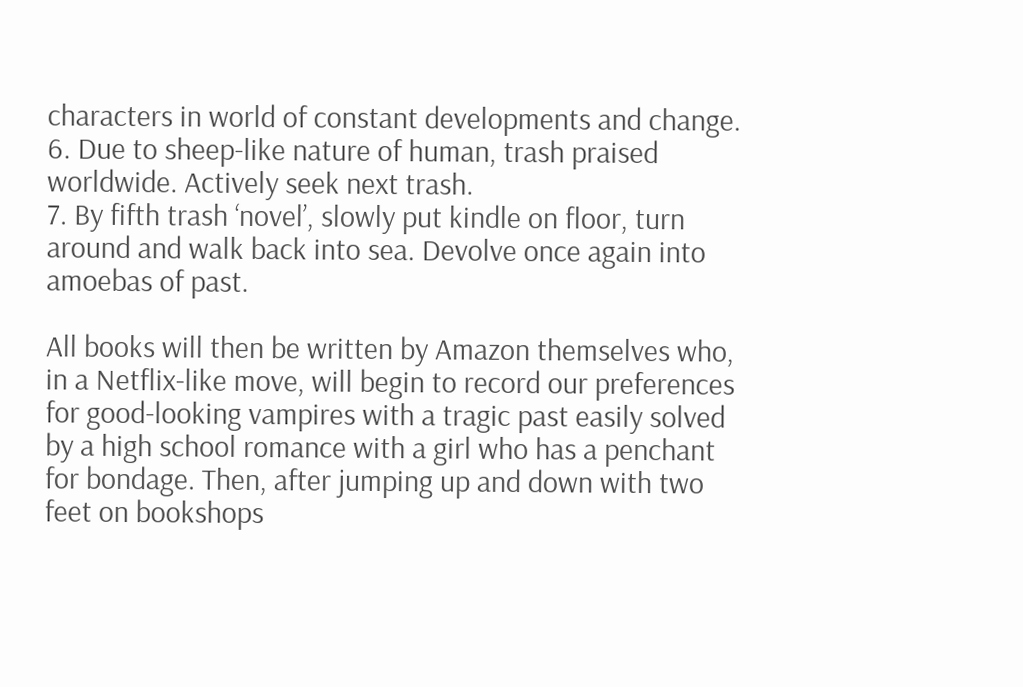characters in world of constant developments and change.
6. Due to sheep-like nature of human, trash praised worldwide. Actively seek next trash.
7. By fifth trash ‘novel’, slowly put kindle on floor, turn around and walk back into sea. Devolve once again into amoebas of past.

All books will then be written by Amazon themselves who, in a Netflix-like move, will begin to record our preferences for good-looking vampires with a tragic past easily solved by a high school romance with a girl who has a penchant for bondage. Then, after jumping up and down with two feet on bookshops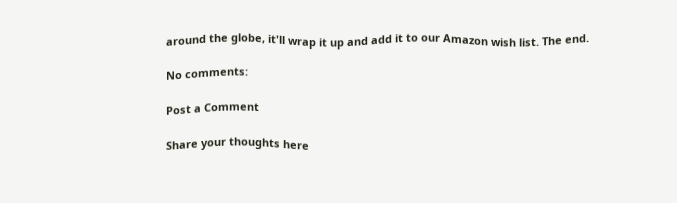around the globe, it'll wrap it up and add it to our Amazon wish list. The end.

No comments:

Post a Comment

Share your thoughts here